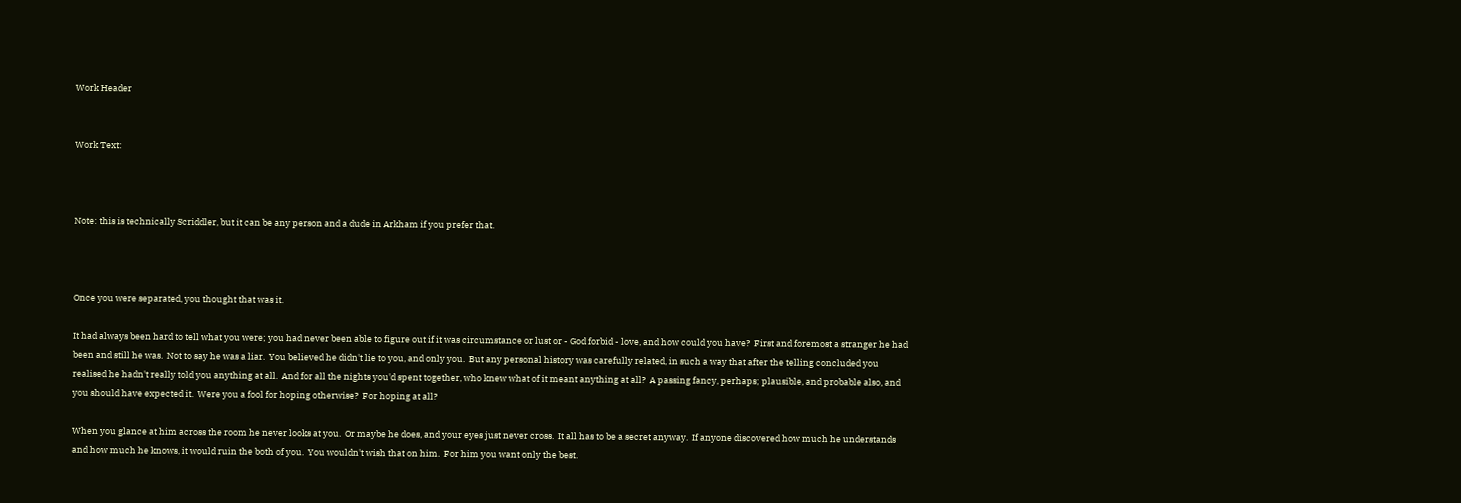Work Header


Work Text:



Note: this is technically Scriddler, but it can be any person and a dude in Arkham if you prefer that.



Once you were separated, you thought that was it.

It had always been hard to tell what you were; you had never been able to figure out if it was circumstance or lust or - God forbid - love, and how could you have?  First and foremost a stranger he had been and still he was.  Not to say he was a liar.  You believed he didn't lie to you, and only you.  But any personal history was carefully related, in such a way that after the telling concluded you realised he hadn't really told you anything at all.  And for all the nights you'd spent together, who knew what of it meant anything at all?  A passing fancy, perhaps; plausible, and probable also, and you should have expected it.  Were you a fool for hoping otherwise?  For hoping at all?

When you glance at him across the room he never looks at you.  Or maybe he does, and your eyes just never cross.  It all has to be a secret anyway.  If anyone discovered how much he understands and how much he knows, it would ruin the both of you.  You wouldn't wish that on him.  For him you want only the best.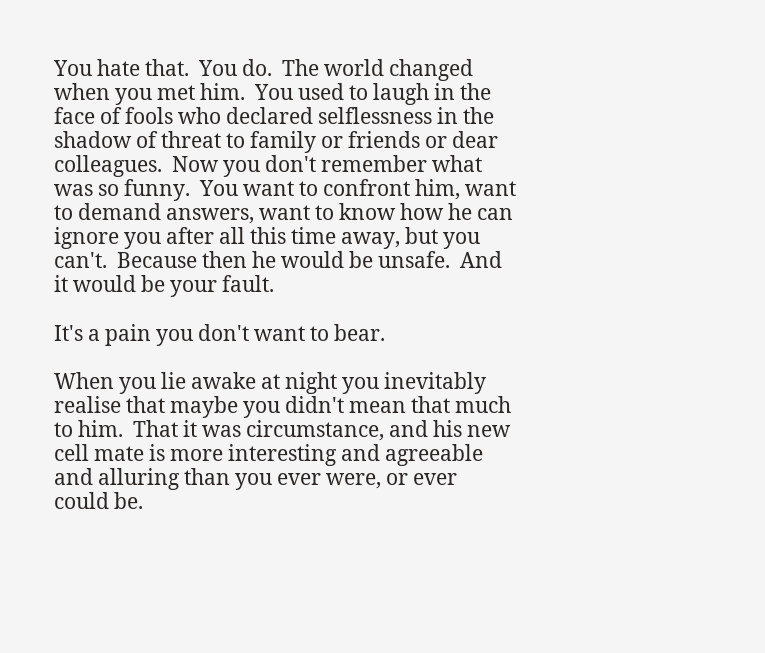You hate that.  You do.  The world changed when you met him.  You used to laugh in the face of fools who declared selflessness in the shadow of threat to family or friends or dear colleagues.  Now you don't remember what was so funny.  You want to confront him, want to demand answers, want to know how he can ignore you after all this time away, but you can't.  Because then he would be unsafe.  And it would be your fault.

It's a pain you don't want to bear.

When you lie awake at night you inevitably realise that maybe you didn't mean that much to him.  That it was circumstance, and his new cell mate is more interesting and agreeable and alluring than you ever were, or ever could be.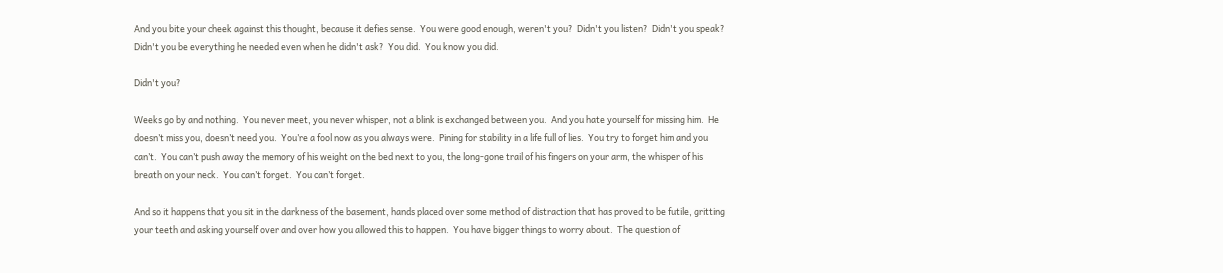And you bite your cheek against this thought, because it defies sense.  You were good enough, weren't you?  Didn't you listen?  Didn't you speak?  Didn't you be everything he needed even when he didn't ask?  You did.  You know you did.

Didn't you?

Weeks go by and nothing.  You never meet, you never whisper, not a blink is exchanged between you.  And you hate yourself for missing him.  He doesn’t miss you, doesn’t need you.  You’re a fool now as you always were.  Pining for stability in a life full of lies.  You try to forget him and you can’t.  You can’t push away the memory of his weight on the bed next to you, the long-gone trail of his fingers on your arm, the whisper of his breath on your neck.  You can’t forget.  You can’t forget.

And so it happens that you sit in the darkness of the basement, hands placed over some method of distraction that has proved to be futile, gritting your teeth and asking yourself over and over how you allowed this to happen.  You have bigger things to worry about.  The question of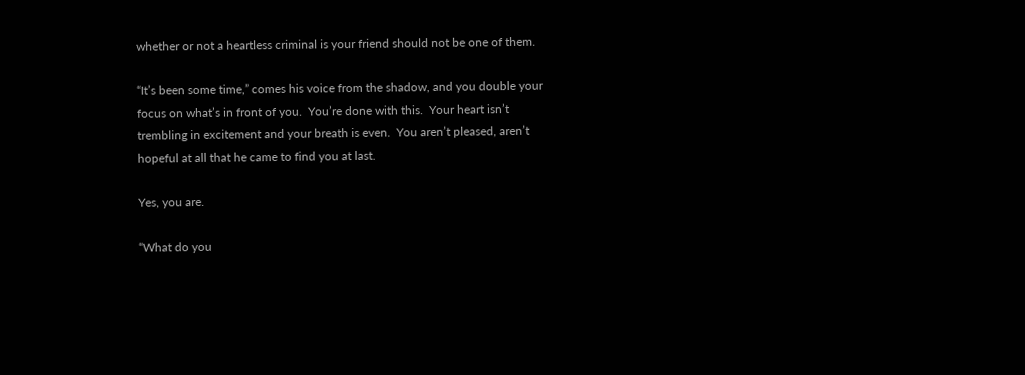whether or not a heartless criminal is your friend should not be one of them.

“It’s been some time,” comes his voice from the shadow, and you double your focus on what’s in front of you.  You’re done with this.  Your heart isn’t trembling in excitement and your breath is even.  You aren’t pleased, aren’t hopeful at all that he came to find you at last.

Yes, you are.

“What do you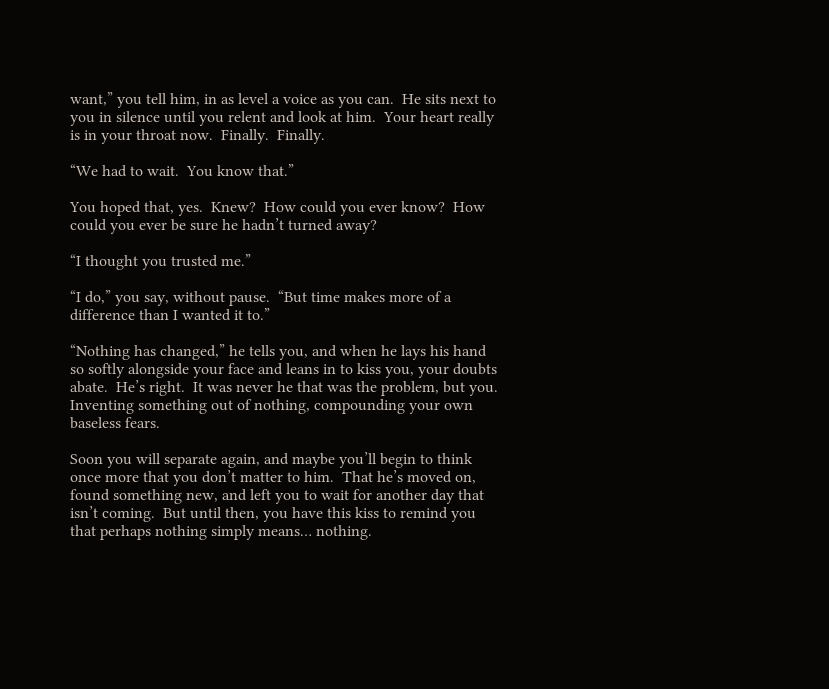want,” you tell him, in as level a voice as you can.  He sits next to you in silence until you relent and look at him.  Your heart really is in your throat now.  Finally.  Finally.

“We had to wait.  You know that.”

You hoped that, yes.  Knew?  How could you ever know?  How could you ever be sure he hadn’t turned away?

“I thought you trusted me.”

“I do,” you say, without pause.  “But time makes more of a difference than I wanted it to.”

“Nothing has changed,” he tells you, and when he lays his hand so softly alongside your face and leans in to kiss you, your doubts abate.  He’s right.  It was never he that was the problem, but you.  Inventing something out of nothing, compounding your own baseless fears.

Soon you will separate again, and maybe you’ll begin to think once more that you don’t matter to him.  That he’s moved on, found something new, and left you to wait for another day that isn’t coming.  But until then, you have this kiss to remind you that perhaps nothing simply means… nothing.